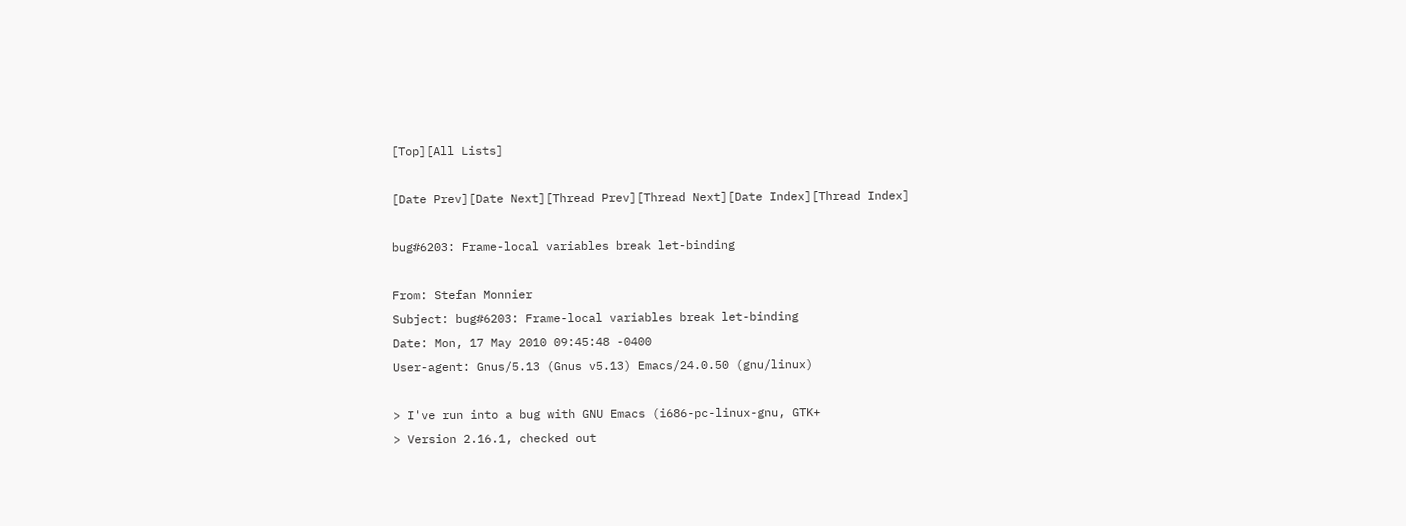[Top][All Lists]

[Date Prev][Date Next][Thread Prev][Thread Next][Date Index][Thread Index]

bug#6203: Frame-local variables break let-binding

From: Stefan Monnier
Subject: bug#6203: Frame-local variables break let-binding
Date: Mon, 17 May 2010 09:45:48 -0400
User-agent: Gnus/5.13 (Gnus v5.13) Emacs/24.0.50 (gnu/linux)

> I've run into a bug with GNU Emacs (i686-pc-linux-gnu, GTK+
> Version 2.16.1, checked out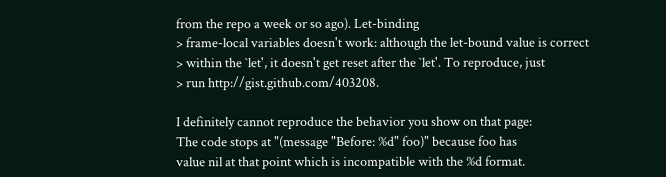from the repo a week or so ago). Let-binding
> frame-local variables doesn't work: although the let-bound value is correct
> within the `let', it doesn't get reset after the `let'. To reproduce, just
> run http://gist.github.com/403208.

I definitely cannot reproduce the behavior you show on that page:
The code stops at "(message "Before: %d" foo)" because foo has
value nil at that point which is incompatible with the %d format.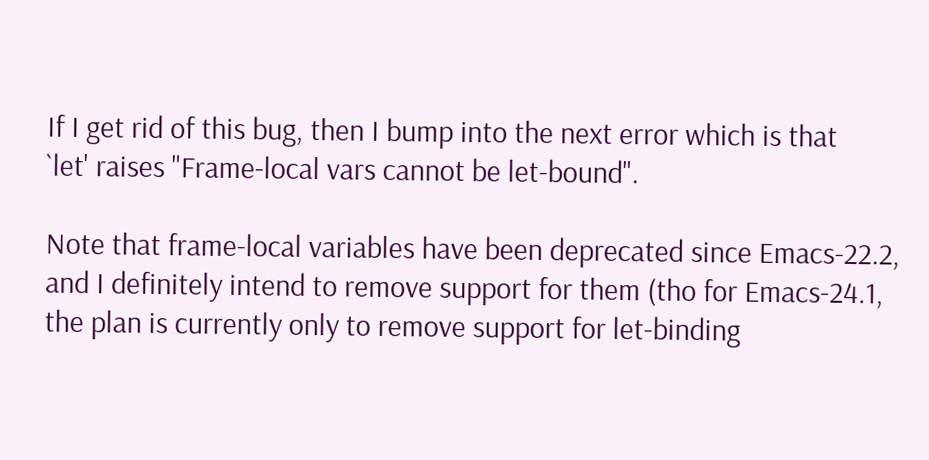If I get rid of this bug, then I bump into the next error which is that
`let' raises "Frame-local vars cannot be let-bound".

Note that frame-local variables have been deprecated since Emacs-22.2,
and I definitely intend to remove support for them (tho for Emacs-24.1,
the plan is currently only to remove support for let-binding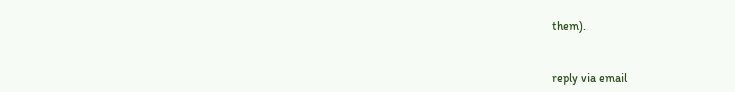them).


reply via email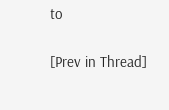to

[Prev in Thread]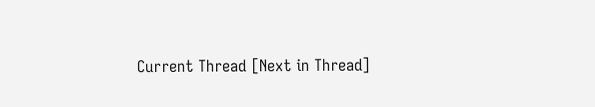Current Thread [Next in Thread]